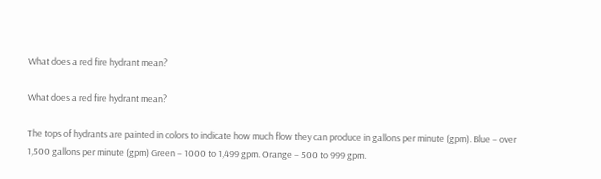What does a red fire hydrant mean?

What does a red fire hydrant mean?

The tops of hydrants are painted in colors to indicate how much flow they can produce in gallons per minute (gpm). Blue – over 1,500 gallons per minute (gpm) Green – 1000 to 1,499 gpm. Orange – 500 to 999 gpm.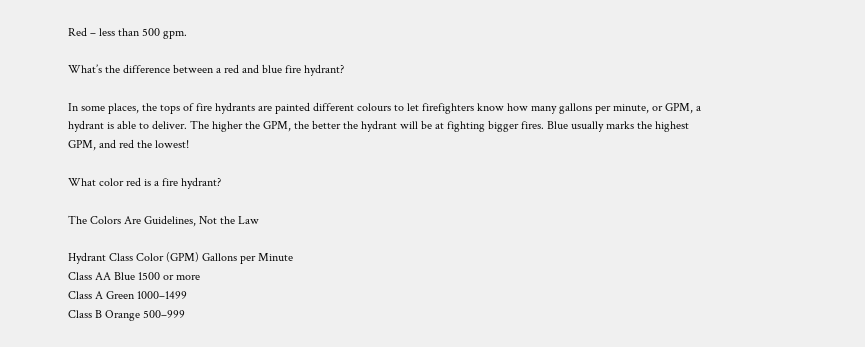Red – less than 500 gpm.

What’s the difference between a red and blue fire hydrant?

In some places, the tops of fire hydrants are painted different colours to let firefighters know how many gallons per minute, or GPM, a hydrant is able to deliver. The higher the GPM, the better the hydrant will be at fighting bigger fires. Blue usually marks the highest GPM, and red the lowest!

What color red is a fire hydrant?

The Colors Are Guidelines, Not the Law

Hydrant Class Color (GPM) Gallons per Minute
Class AA Blue 1500 or more
Class A Green 1000–1499
Class B Orange 500–999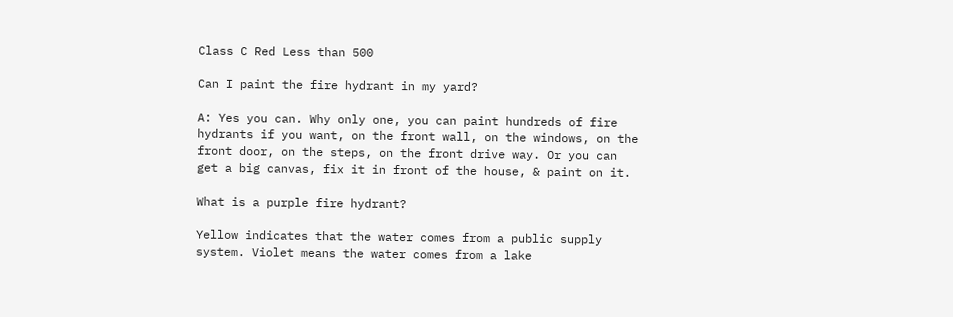Class C Red Less than 500

Can I paint the fire hydrant in my yard?

A: Yes you can. Why only one, you can paint hundreds of fire hydrants if you want, on the front wall, on the windows, on the front door, on the steps, on the front drive way. Or you can get a big canvas, fix it in front of the house, & paint on it.

What is a purple fire hydrant?

Yellow indicates that the water comes from a public supply system. Violet means the water comes from a lake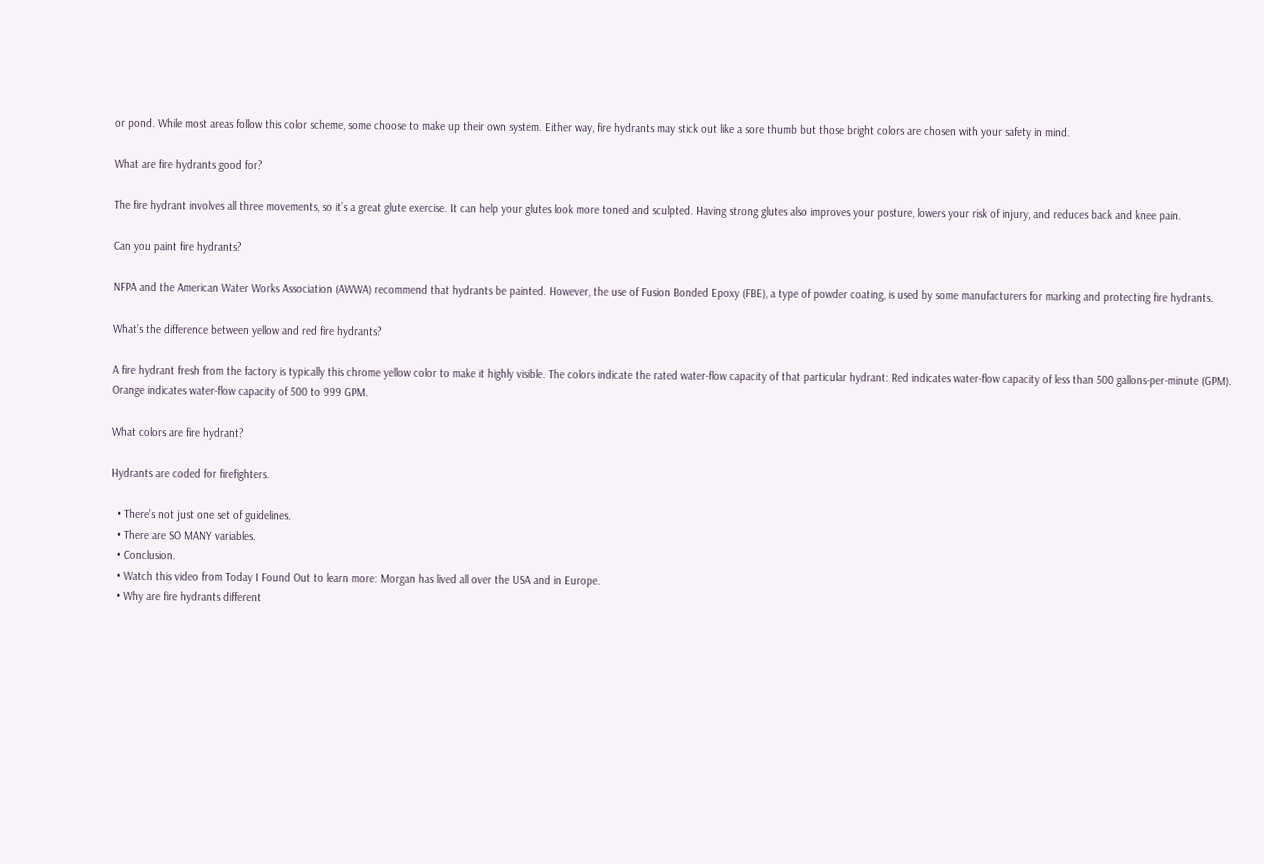or pond. While most areas follow this color scheme, some choose to make up their own system. Either way, fire hydrants may stick out like a sore thumb but those bright colors are chosen with your safety in mind.

What are fire hydrants good for?

The fire hydrant involves all three movements, so it’s a great glute exercise. It can help your glutes look more toned and sculpted. Having strong glutes also improves your posture, lowers your risk of injury, and reduces back and knee pain.

Can you paint fire hydrants?

NFPA and the American Water Works Association (AWWA) recommend that hydrants be painted. However, the use of Fusion Bonded Epoxy (FBE), a type of powder coating, is used by some manufacturers for marking and protecting fire hydrants.

What’s the difference between yellow and red fire hydrants?

A fire hydrant fresh from the factory is typically this chrome yellow color to make it highly visible. The colors indicate the rated water-flow capacity of that particular hydrant: Red indicates water-flow capacity of less than 500 gallons-per-minute (GPM). Orange indicates water-flow capacity of 500 to 999 GPM.

What colors are fire hydrant?

Hydrants are coded for firefighters.

  • There’s not just one set of guidelines.
  • There are SO MANY variables.
  • Conclusion.
  • Watch this video from Today I Found Out to learn more: Morgan has lived all over the USA and in Europe.
  • Why are fire hydrants different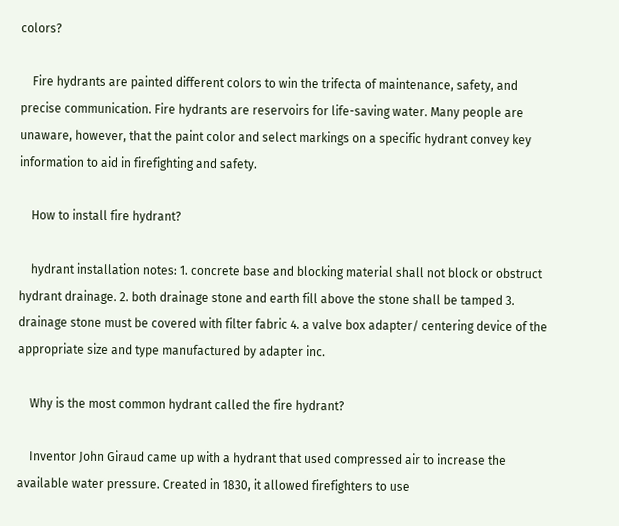colors?

    Fire hydrants are painted different colors to win the trifecta of maintenance, safety, and precise communication. Fire hydrants are reservoirs for life-saving water. Many people are unaware, however, that the paint color and select markings on a specific hydrant convey key information to aid in firefighting and safety.

    How to install fire hydrant?

    hydrant installation notes: 1. concrete base and blocking material shall not block or obstruct hydrant drainage. 2. both drainage stone and earth fill above the stone shall be tamped 3. drainage stone must be covered with filter fabric 4. a valve box adapter/ centering device of the appropriate size and type manufactured by adapter inc.

    Why is the most common hydrant called the fire hydrant?

    Inventor John Giraud came up with a hydrant that used compressed air to increase the available water pressure. Created in 1830, it allowed firefighters to use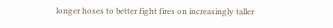longer hoses to better fight fires on increasingly taller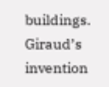buildings. Giraud’s invention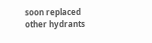soon replaced other hydrants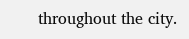throughout the city.